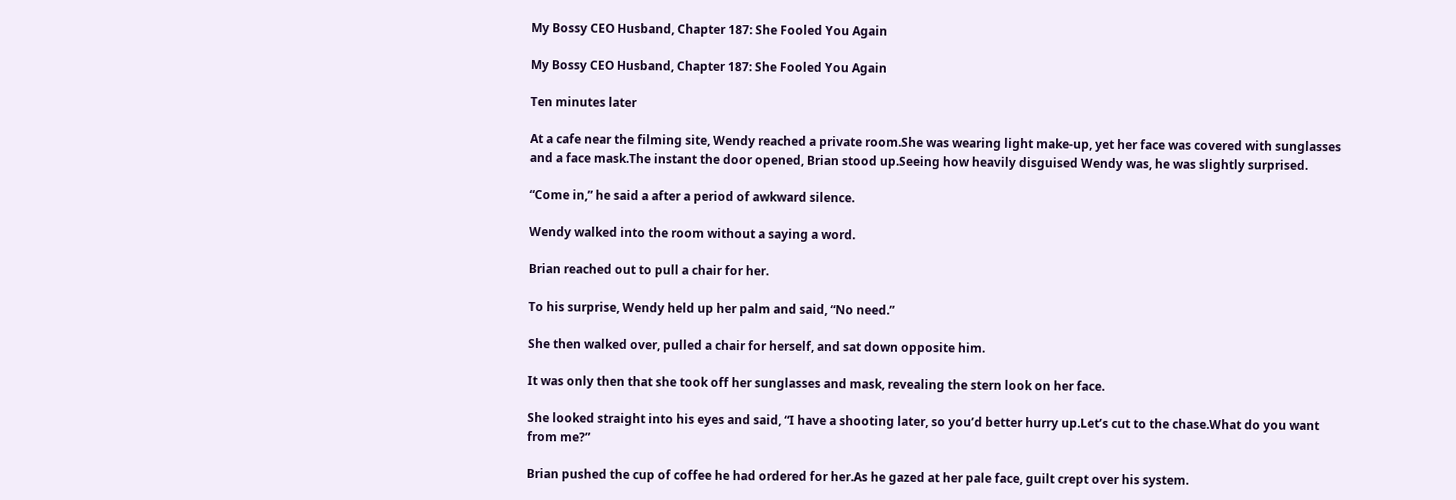My Bossy CEO Husband, Chapter 187: She Fooled You Again

My Bossy CEO Husband, Chapter 187: She Fooled You Again

Ten minutes later

At a cafe near the filming site, Wendy reached a private room.She was wearing light make-up, yet her face was covered with sunglasses and a face mask.The instant the door opened, Brian stood up.Seeing how heavily disguised Wendy was, he was slightly surprised.

“Come in,” he said a after a period of awkward silence.

Wendy walked into the room without a saying a word.

Brian reached out to pull a chair for her.

To his surprise, Wendy held up her palm and said, “No need.”

She then walked over, pulled a chair for herself, and sat down opposite him.

It was only then that she took off her sunglasses and mask, revealing the stern look on her face.

She looked straight into his eyes and said, “I have a shooting later, so you’d better hurry up.Let’s cut to the chase.What do you want from me?”

Brian pushed the cup of coffee he had ordered for her.As he gazed at her pale face, guilt crept over his system.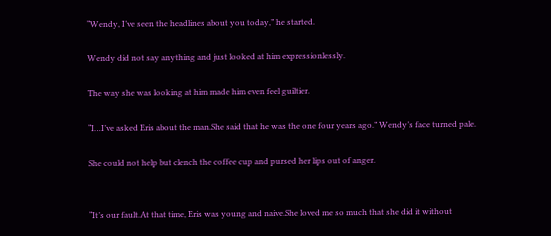“Wendy, I’ve seen the headlines about you today,” he started.

Wendy did not say anything and just looked at him expressionlessly.

The way she was looking at him made him even feel guiltier.

“I…I’ve asked Eris about the man.She said that he was the one four years ago.” Wendy’s face turned pale.

She could not help but clench the coffee cup and pursed her lips out of anger.


“It’s our fault.At that time, Eris was young and naive.She loved me so much that she did it without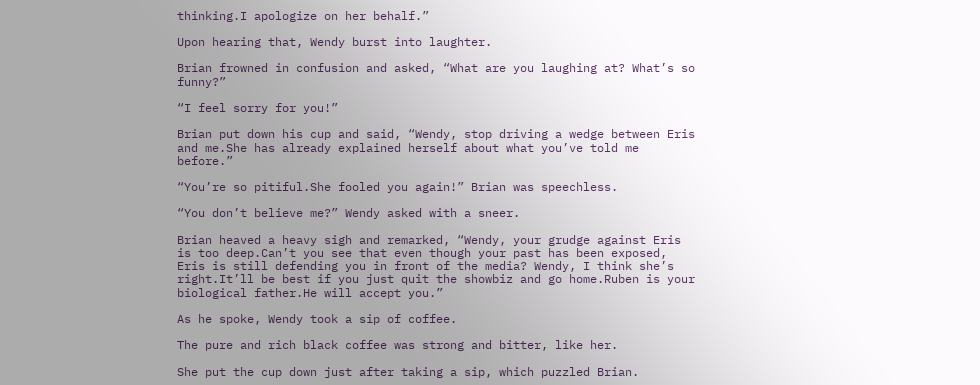thinking.I apologize on her behalf.”

Upon hearing that, Wendy burst into laughter.

Brian frowned in confusion and asked, “What are you laughing at? What’s so funny?”

“I feel sorry for you!”

Brian put down his cup and said, “Wendy, stop driving a wedge between Eris and me.She has already explained herself about what you’ve told me before.”

“You’re so pitiful.She fooled you again!” Brian was speechless.

“You don’t believe me?” Wendy asked with a sneer.

Brian heaved a heavy sigh and remarked, “Wendy, your grudge against Eris is too deep.Can’t you see that even though your past has been exposed, Eris is still defending you in front of the media? Wendy, I think she’s right.It’ll be best if you just quit the showbiz and go home.Ruben is your biological father.He will accept you.”

As he spoke, Wendy took a sip of coffee.

The pure and rich black coffee was strong and bitter, like her.

She put the cup down just after taking a sip, which puzzled Brian.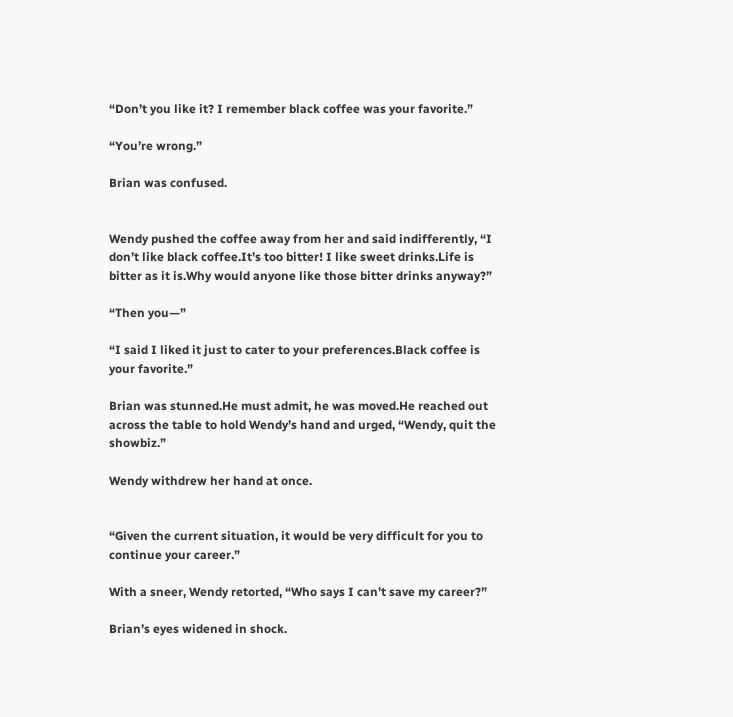“Don’t you like it? I remember black coffee was your favorite.”

“You’re wrong.”

Brian was confused.


Wendy pushed the coffee away from her and said indifferently, “I don’t like black coffee.It’s too bitter! I like sweet drinks.Life is bitter as it is.Why would anyone like those bitter drinks anyway?”

“Then you—”

“I said I liked it just to cater to your preferences.Black coffee is your favorite.”

Brian was stunned.He must admit, he was moved.He reached out across the table to hold Wendy’s hand and urged, “Wendy, quit the showbiz.”

Wendy withdrew her hand at once.


“Given the current situation, it would be very difficult for you to continue your career.”

With a sneer, Wendy retorted, “Who says I can’t save my career?”

Brian’s eyes widened in shock.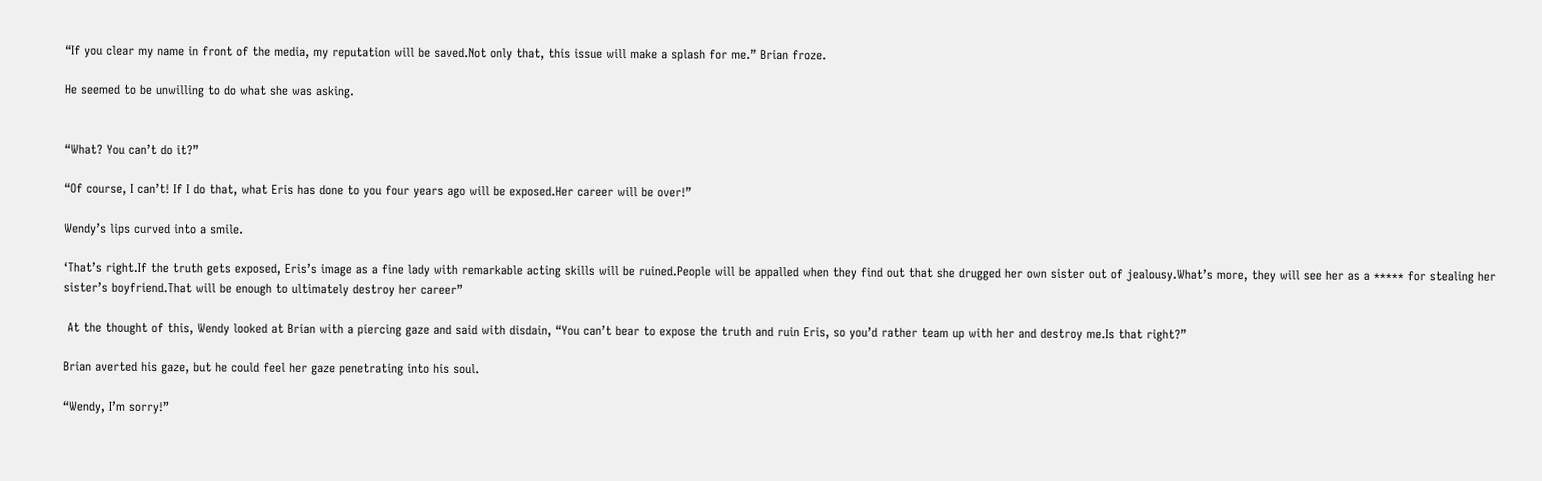“If you clear my name in front of the media, my reputation will be saved.Not only that, this issue will make a splash for me.” Brian froze.

He seemed to be unwilling to do what she was asking.


“What? You can’t do it?”

“Of course, I can’t! If I do that, what Eris has done to you four years ago will be exposed.Her career will be over!”

Wendy’s lips curved into a smile.

‘That’s right.If the truth gets exposed, Eris’s image as a fine lady with remarkable acting skills will be ruined.People will be appalled when they find out that she drugged her own sister out of jealousy.What’s more, they will see her as a ***** for stealing her sister’s boyfriend.That will be enough to ultimately destroy her career”

 At the thought of this, Wendy looked at Brian with a piercing gaze and said with disdain, “You can’t bear to expose the truth and ruin Eris, so you’d rather team up with her and destroy me.Is that right?”

Brian averted his gaze, but he could feel her gaze penetrating into his soul.

“Wendy, I’m sorry!”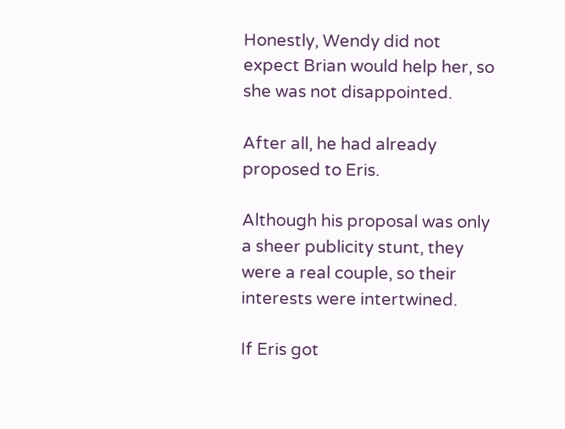Honestly, Wendy did not expect Brian would help her, so she was not disappointed.

After all, he had already proposed to Eris.

Although his proposal was only a sheer publicity stunt, they were a real couple, so their interests were intertwined.

If Eris got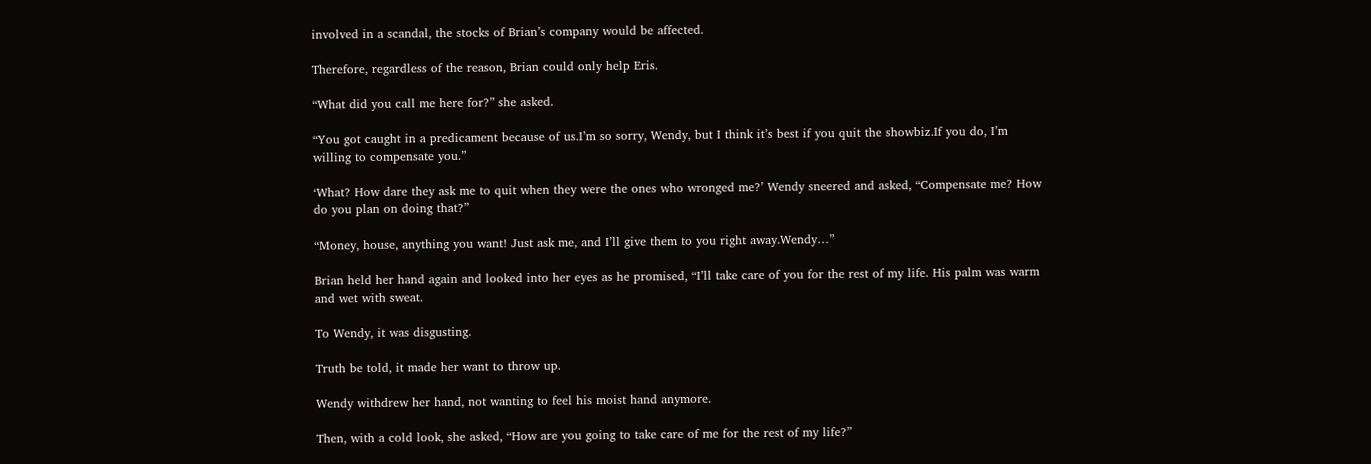involved in a scandal, the stocks of Brian’s company would be affected.

Therefore, regardless of the reason, Brian could only help Eris.

“What did you call me here for?” she asked.

“You got caught in a predicament because of us.I’m so sorry, Wendy, but I think it’s best if you quit the showbiz.If you do, I’m willing to compensate you.”

‘What? How dare they ask me to quit when they were the ones who wronged me?’ Wendy sneered and asked, “Compensate me? How do you plan on doing that?”

“Money, house, anything you want! Just ask me, and I’ll give them to you right away.Wendy…”

Brian held her hand again and looked into her eyes as he promised, “I’ll take care of you for the rest of my life. His palm was warm and wet with sweat.

To Wendy, it was disgusting.

Truth be told, it made her want to throw up.

Wendy withdrew her hand, not wanting to feel his moist hand anymore.

Then, with a cold look, she asked, “How are you going to take care of me for the rest of my life?”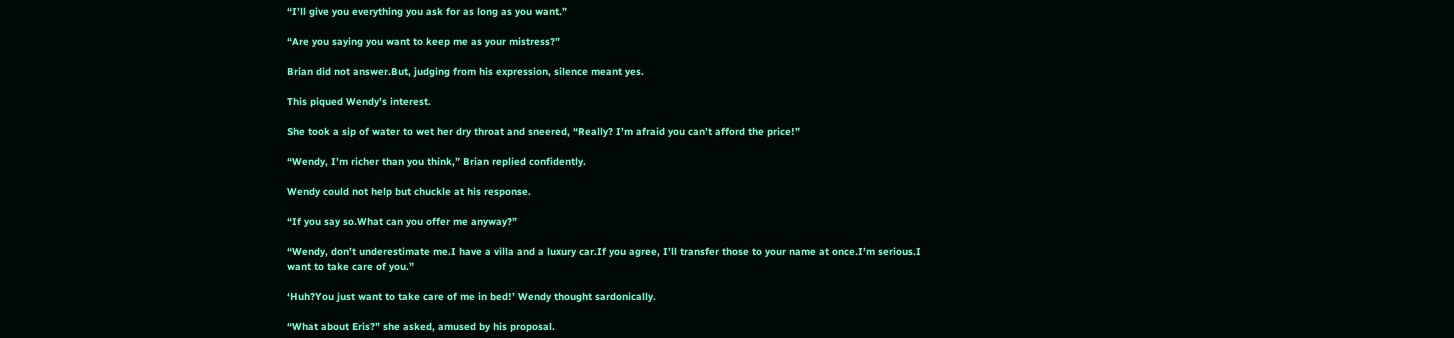“I’ll give you everything you ask for as long as you want.”

“Are you saying you want to keep me as your mistress?”

Brian did not answer.But, judging from his expression, silence meant yes.

This piqued Wendy’s interest.

She took a sip of water to wet her dry throat and sneered, “Really? I’m afraid you can’t afford the price!”

“Wendy, I’m richer than you think,” Brian replied confidently.

Wendy could not help but chuckle at his response.

“If you say so.What can you offer me anyway?”

“Wendy, don’t underestimate me.I have a villa and a luxury car.If you agree, I’ll transfer those to your name at once.I’m serious.I want to take care of you.”

‘Huh?You just want to take care of me in bed!’ Wendy thought sardonically.

“What about Eris?” she asked, amused by his proposal.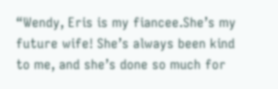“Wendy, Eris is my fiancee.She’s my future wife! She’s always been kind to me, and she’s done so much for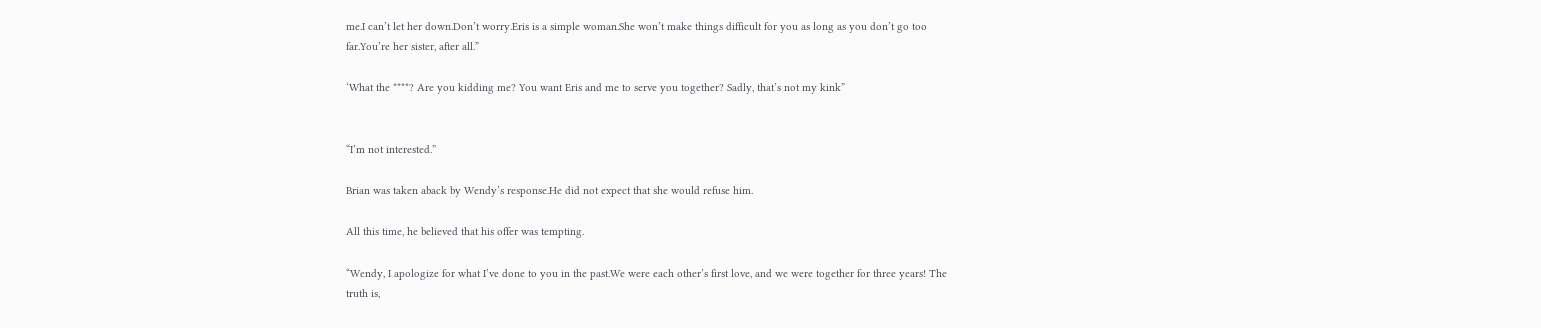me.I can’t let her down.Don’t worry.Eris is a simple woman.She won’t make things difficult for you as long as you don’t go too far.You’re her sister, after all.”

‘What the ****? Are you kidding me? You want Eris and me to serve you together? Sadly, that’s not my kink”


“I’m not interested.”

Brian was taken aback by Wendy’s response.He did not expect that she would refuse him.

All this time, he believed that his offer was tempting.

“Wendy, I apologize for what I’ve done to you in the past.We were each other’s first love, and we were together for three years! The truth is,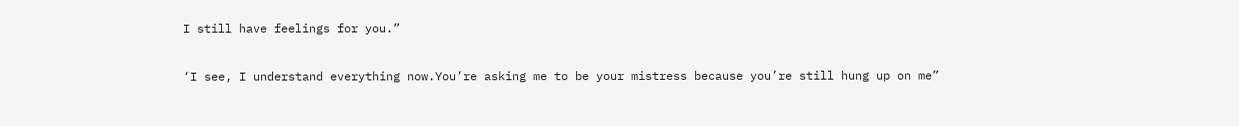I still have feelings for you.”

‘I see, I understand everything now.You’re asking me to be your mistress because you’re still hung up on me”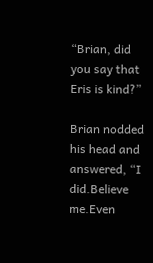“Brian, did you say that Eris is kind?”

Brian nodded his head and answered, “I did.Believe me.Even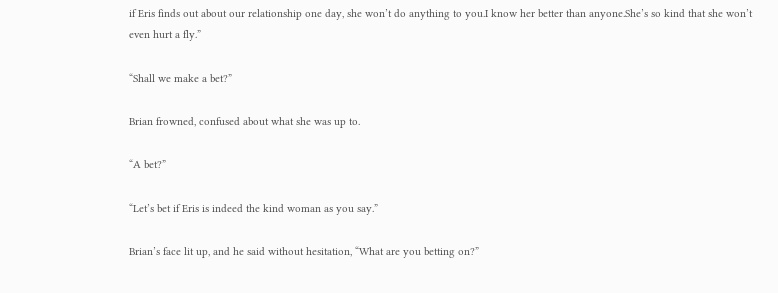if Eris finds out about our relationship one day, she won’t do anything to you.I know her better than anyone.She’s so kind that she won’t even hurt a fly.”

“Shall we make a bet?”

Brian frowned, confused about what she was up to.

“A bet?”

“Let’s bet if Eris is indeed the kind woman as you say.”

Brian’s face lit up, and he said without hesitation, “What are you betting on?”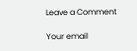Leave a Comment

Your email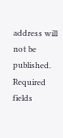address will not be published. Required fields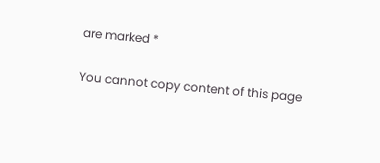are marked *

You cannot copy content of this page